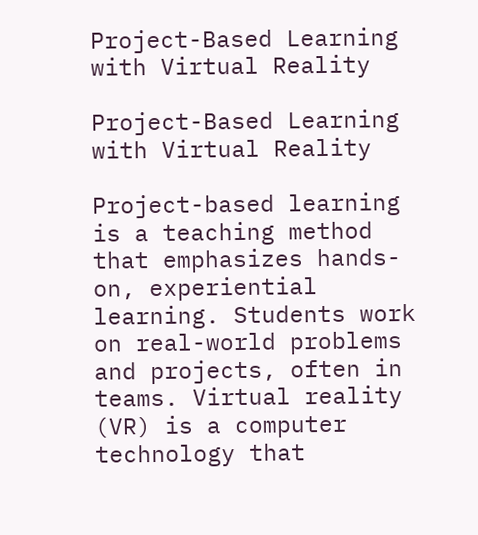Project-Based Learning with Virtual Reality

Project-Based Learning with Virtual Reality

Project-based learning is a teaching method that emphasizes hands-on, experiential learning. Students work on real-world problems and projects, often in teams. Virtual reality (VR) is a computer technology that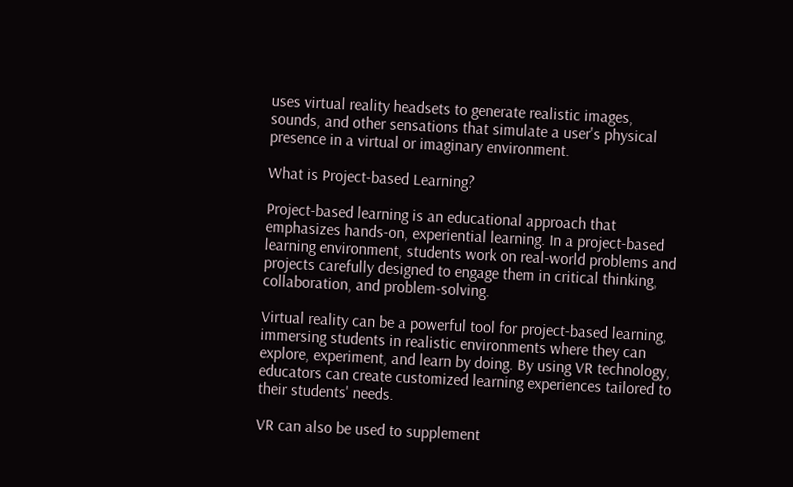uses virtual reality headsets to generate realistic images, sounds, and other sensations that simulate a user's physical presence in a virtual or imaginary environment.

What is Project-based Learning?

Project-based learning is an educational approach that emphasizes hands-on, experiential learning. In a project-based learning environment, students work on real-world problems and projects carefully designed to engage them in critical thinking, collaboration, and problem-solving.

Virtual reality can be a powerful tool for project-based learning, immersing students in realistic environments where they can explore, experiment, and learn by doing. By using VR technology, educators can create customized learning experiences tailored to their students' needs.

VR can also be used to supplement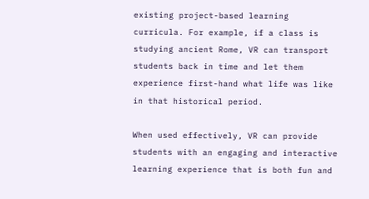existing project-based learning curricula. For example, if a class is studying ancient Rome, VR can transport students back in time and let them experience first-hand what life was like in that historical period.

When used effectively, VR can provide students with an engaging and interactive learning experience that is both fun and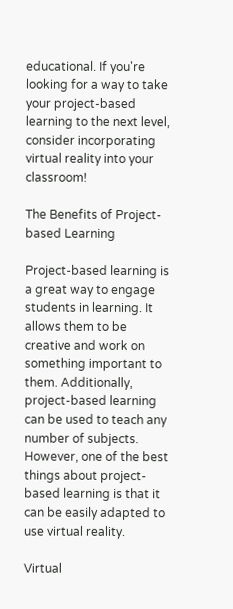educational. If you're looking for a way to take your project-based learning to the next level, consider incorporating virtual reality into your classroom!

The Benefits of Project-based Learning

Project-based learning is a great way to engage students in learning. It allows them to be creative and work on something important to them. Additionally, project-based learning can be used to teach any number of subjects. However, one of the best things about project-based learning is that it can be easily adapted to use virtual reality.

Virtual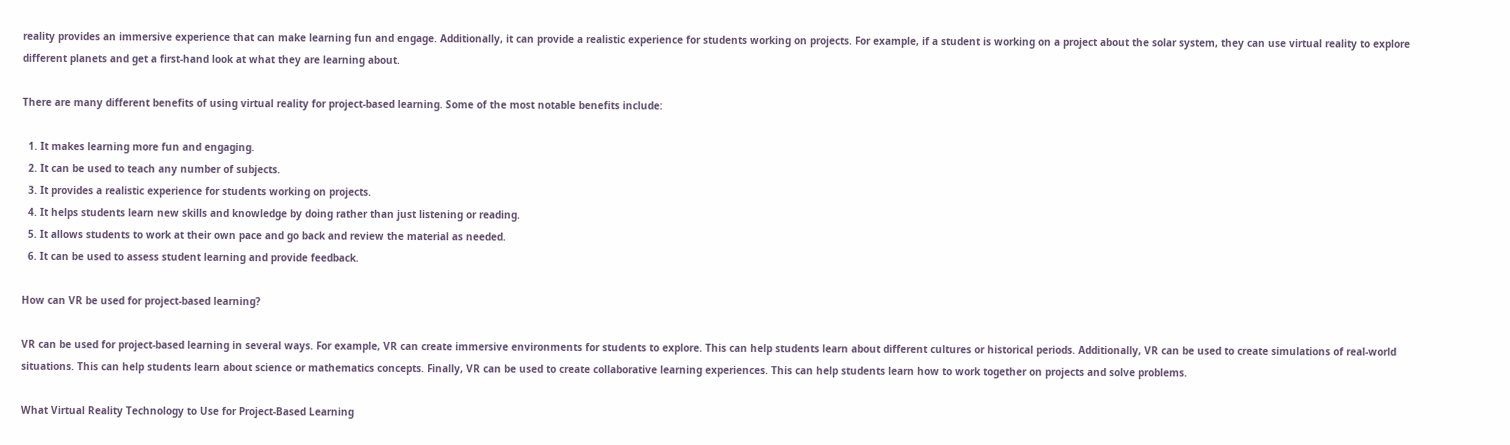reality provides an immersive experience that can make learning fun and engage. Additionally, it can provide a realistic experience for students working on projects. For example, if a student is working on a project about the solar system, they can use virtual reality to explore different planets and get a first-hand look at what they are learning about.

There are many different benefits of using virtual reality for project-based learning. Some of the most notable benefits include:

  1. It makes learning more fun and engaging.
  2. It can be used to teach any number of subjects.
  3. It provides a realistic experience for students working on projects.
  4. It helps students learn new skills and knowledge by doing rather than just listening or reading.
  5. It allows students to work at their own pace and go back and review the material as needed.
  6. It can be used to assess student learning and provide feedback.

How can VR be used for project-based learning?

VR can be used for project-based learning in several ways. For example, VR can create immersive environments for students to explore. This can help students learn about different cultures or historical periods. Additionally, VR can be used to create simulations of real-world situations. This can help students learn about science or mathematics concepts. Finally, VR can be used to create collaborative learning experiences. This can help students learn how to work together on projects and solve problems.

What Virtual Reality Technology to Use for Project-Based Learning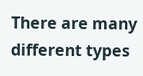There are many different types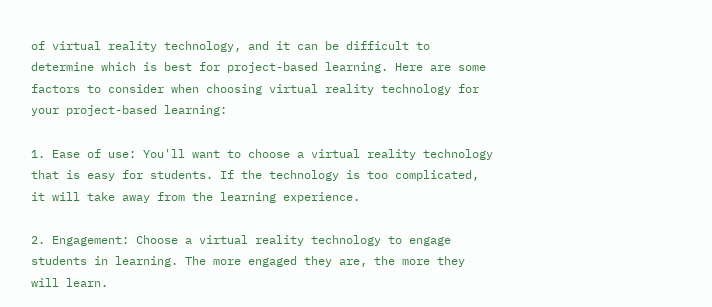of virtual reality technology, and it can be difficult to determine which is best for project-based learning. Here are some factors to consider when choosing virtual reality technology for your project-based learning:

1. Ease of use: You'll want to choose a virtual reality technology that is easy for students. If the technology is too complicated, it will take away from the learning experience.

2. Engagement: Choose a virtual reality technology to engage students in learning. The more engaged they are, the more they will learn.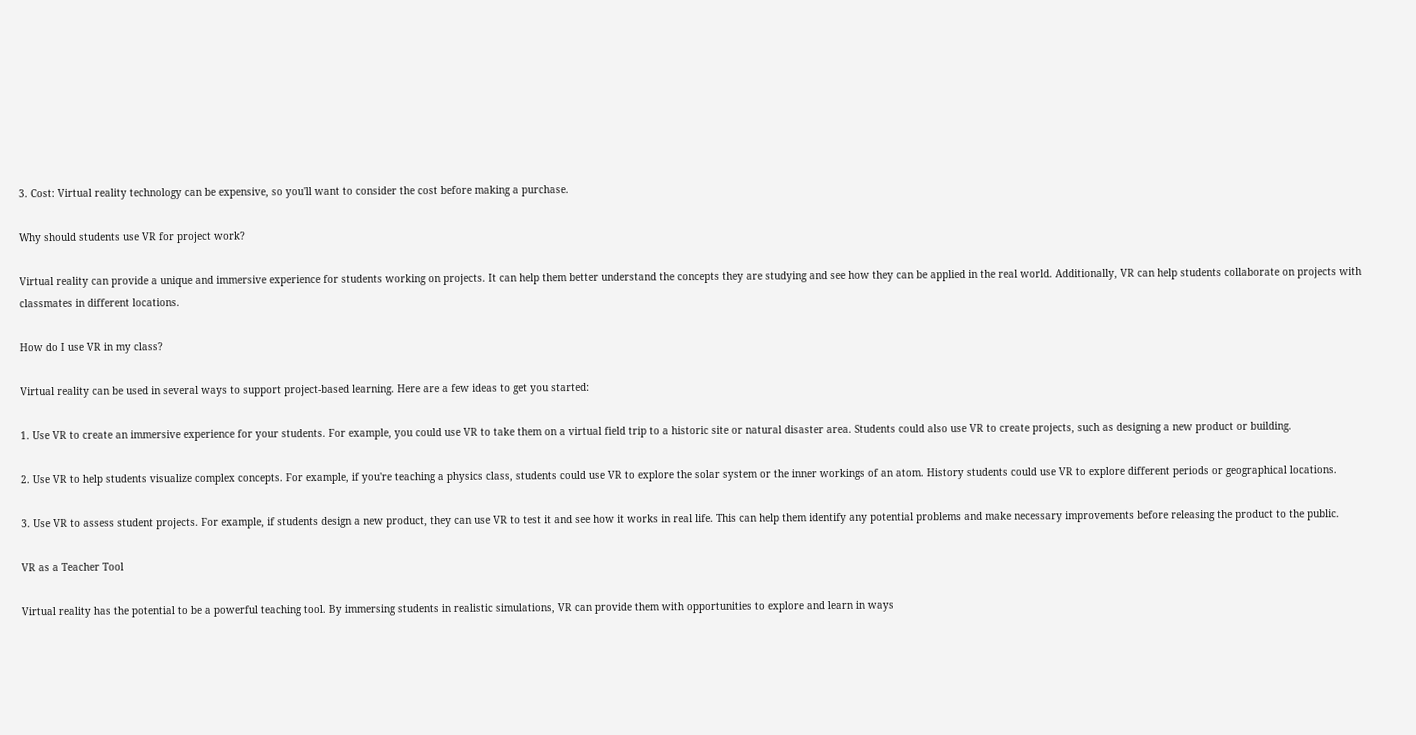3. Cost: Virtual reality technology can be expensive, so you'll want to consider the cost before making a purchase.

Why should students use VR for project work?

Virtual reality can provide a unique and immersive experience for students working on projects. It can help them better understand the concepts they are studying and see how they can be applied in the real world. Additionally, VR can help students collaborate on projects with classmates in different locations.

How do I use VR in my class?

Virtual reality can be used in several ways to support project-based learning. Here are a few ideas to get you started:

1. Use VR to create an immersive experience for your students. For example, you could use VR to take them on a virtual field trip to a historic site or natural disaster area. Students could also use VR to create projects, such as designing a new product or building.

2. Use VR to help students visualize complex concepts. For example, if you're teaching a physics class, students could use VR to explore the solar system or the inner workings of an atom. History students could use VR to explore different periods or geographical locations.

3. Use VR to assess student projects. For example, if students design a new product, they can use VR to test it and see how it works in real life. This can help them identify any potential problems and make necessary improvements before releasing the product to the public.

VR as a Teacher Tool

Virtual reality has the potential to be a powerful teaching tool. By immersing students in realistic simulations, VR can provide them with opportunities to explore and learn in ways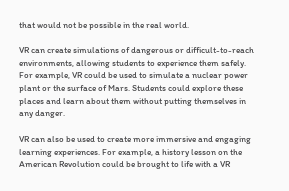that would not be possible in the real world.

VR can create simulations of dangerous or difficult-to-reach environments, allowing students to experience them safely. For example, VR could be used to simulate a nuclear power plant or the surface of Mars. Students could explore these places and learn about them without putting themselves in any danger.

VR can also be used to create more immersive and engaging learning experiences. For example, a history lesson on the American Revolution could be brought to life with a VR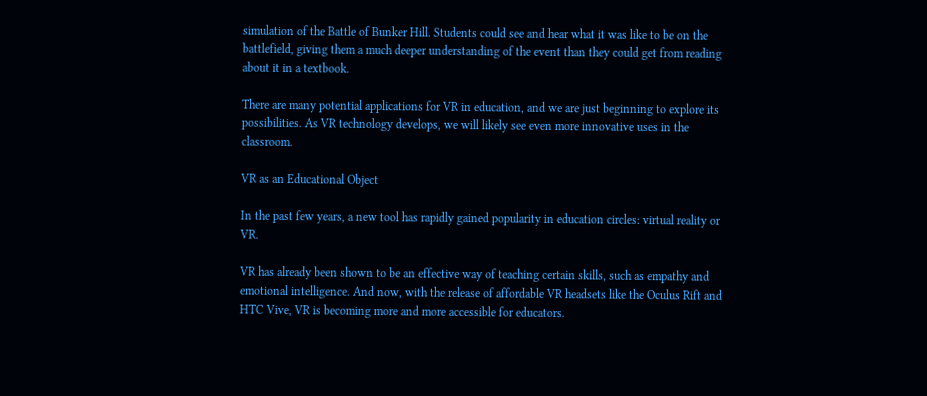simulation of the Battle of Bunker Hill. Students could see and hear what it was like to be on the battlefield, giving them a much deeper understanding of the event than they could get from reading about it in a textbook.

There are many potential applications for VR in education, and we are just beginning to explore its possibilities. As VR technology develops, we will likely see even more innovative uses in the classroom.

VR as an Educational Object

In the past few years, a new tool has rapidly gained popularity in education circles: virtual reality or VR.

VR has already been shown to be an effective way of teaching certain skills, such as empathy and emotional intelligence. And now, with the release of affordable VR headsets like the Oculus Rift and HTC Vive, VR is becoming more and more accessible for educators.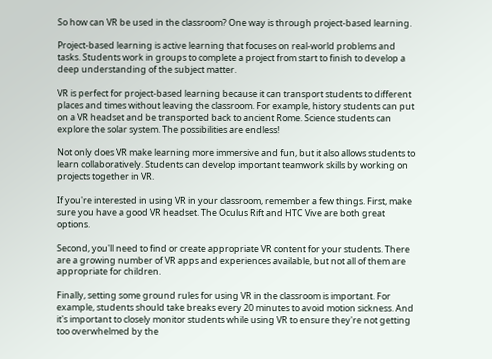So how can VR be used in the classroom? One way is through project-based learning.

Project-based learning is active learning that focuses on real-world problems and tasks. Students work in groups to complete a project from start to finish to develop a deep understanding of the subject matter.

VR is perfect for project-based learning because it can transport students to different places and times without leaving the classroom. For example, history students can put on a VR headset and be transported back to ancient Rome. Science students can explore the solar system. The possibilities are endless!

Not only does VR make learning more immersive and fun, but it also allows students to learn collaboratively. Students can develop important teamwork skills by working on projects together in VR.

If you're interested in using VR in your classroom, remember a few things. First, make sure you have a good VR headset. The Oculus Rift and HTC Vive are both great options.

Second, you'll need to find or create appropriate VR content for your students. There are a growing number of VR apps and experiences available, but not all of them are appropriate for children.

Finally, setting some ground rules for using VR in the classroom is important. For example, students should take breaks every 20 minutes to avoid motion sickness. And it's important to closely monitor students while using VR to ensure they're not getting too overwhelmed by the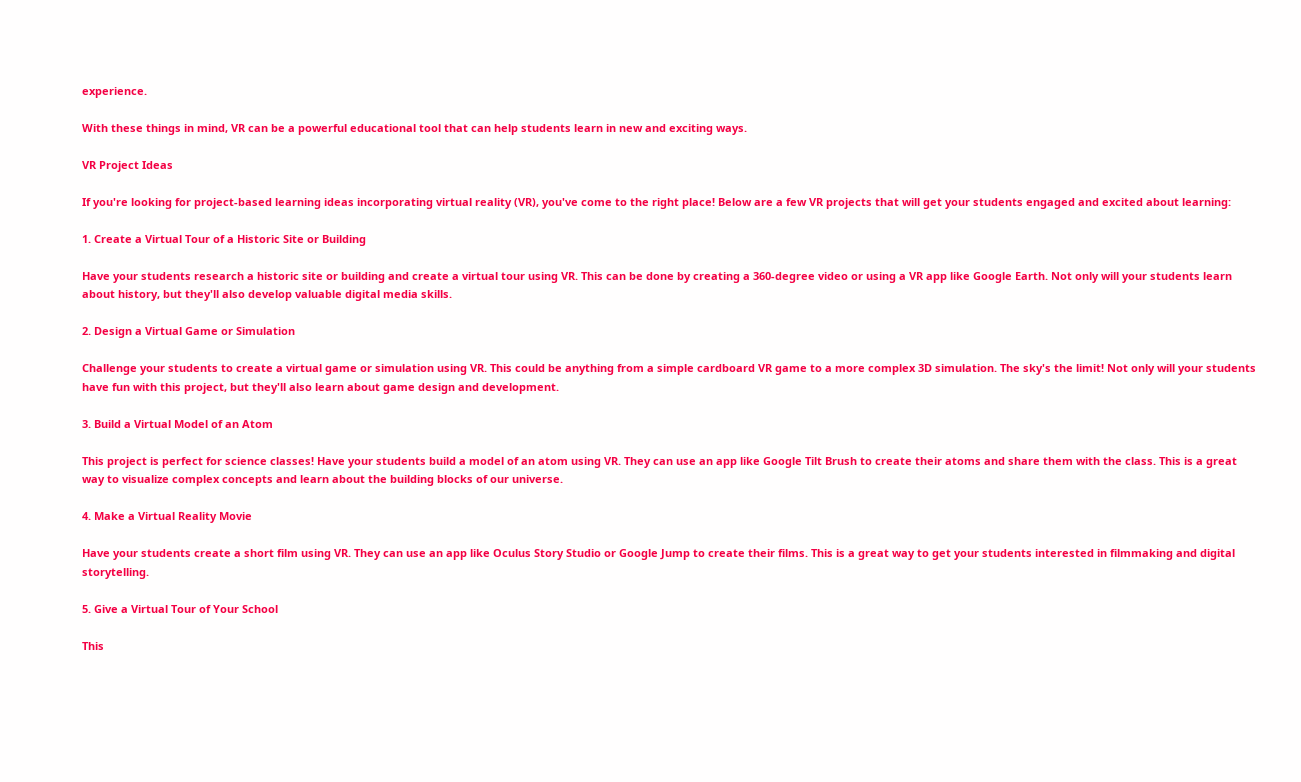experience.

With these things in mind, VR can be a powerful educational tool that can help students learn in new and exciting ways.

VR Project Ideas

If you're looking for project-based learning ideas incorporating virtual reality (VR), you've come to the right place! Below are a few VR projects that will get your students engaged and excited about learning:

1. Create a Virtual Tour of a Historic Site or Building

Have your students research a historic site or building and create a virtual tour using VR. This can be done by creating a 360-degree video or using a VR app like Google Earth. Not only will your students learn about history, but they'll also develop valuable digital media skills.

2. Design a Virtual Game or Simulation

Challenge your students to create a virtual game or simulation using VR. This could be anything from a simple cardboard VR game to a more complex 3D simulation. The sky's the limit! Not only will your students have fun with this project, but they'll also learn about game design and development.

3. Build a Virtual Model of an Atom

This project is perfect for science classes! Have your students build a model of an atom using VR. They can use an app like Google Tilt Brush to create their atoms and share them with the class. This is a great way to visualize complex concepts and learn about the building blocks of our universe.

4. Make a Virtual Reality Movie

Have your students create a short film using VR. They can use an app like Oculus Story Studio or Google Jump to create their films. This is a great way to get your students interested in filmmaking and digital storytelling.

5. Give a Virtual Tour of Your School

This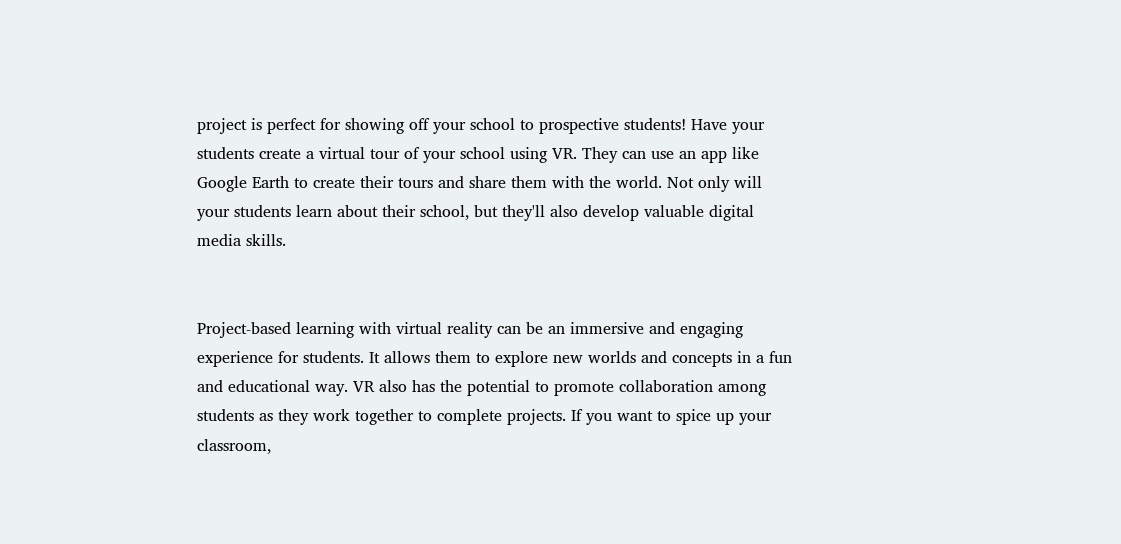project is perfect for showing off your school to prospective students! Have your students create a virtual tour of your school using VR. They can use an app like Google Earth to create their tours and share them with the world. Not only will your students learn about their school, but they'll also develop valuable digital media skills.


Project-based learning with virtual reality can be an immersive and engaging experience for students. It allows them to explore new worlds and concepts in a fun and educational way. VR also has the potential to promote collaboration among students as they work together to complete projects. If you want to spice up your classroom,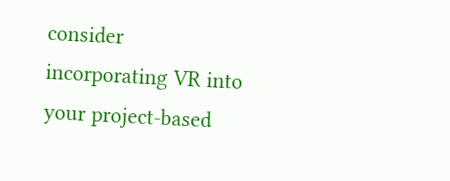consider incorporating VR into your project-based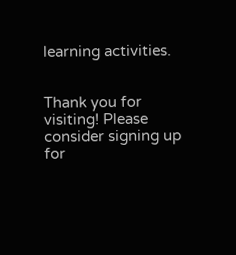learning activities.


Thank you for visiting! Please consider signing up for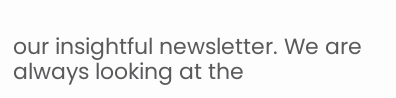our insightful newsletter. We are always looking at the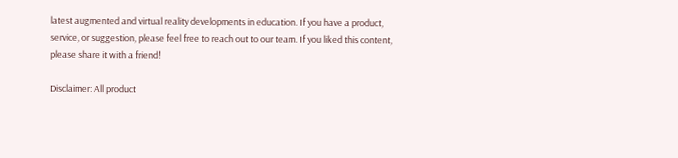latest augmented and virtual reality developments in education. If you have a product, service, or suggestion, please feel free to reach out to our team. If you liked this content, please share it with a friend!

Disclaimer: All product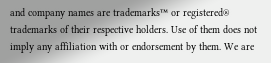and company names are trademarks™ or registered® trademarks of their respective holders. Use of them does not imply any affiliation with or endorsement by them. We are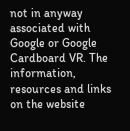not in anyway associated with Google or Google Cardboard VR. The information, resources and links on the website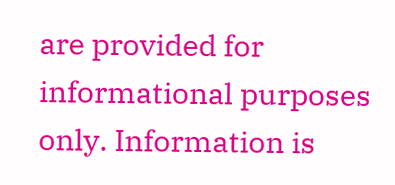are provided for informational purposes only. Information is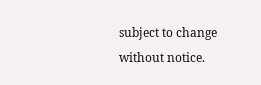subject to change without notice.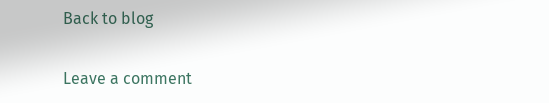Back to blog

Leave a comment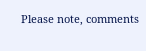Please note, comments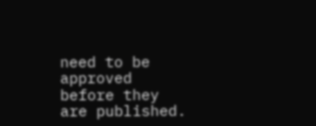need to be approved before they are published.